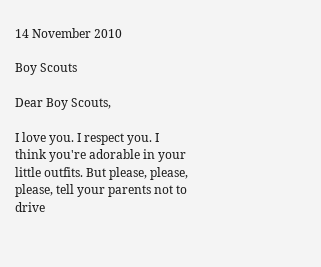14 November 2010

Boy Scouts

Dear Boy Scouts,

I love you. I respect you. I think you're adorable in your little outfits. But please, please, please, tell your parents not to drive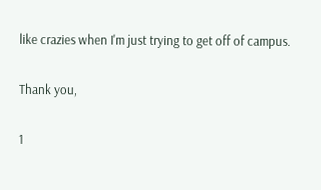like crazies when I'm just trying to get off of campus.

Thank you,

1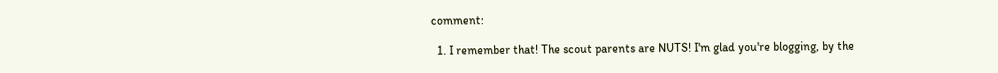comment:

  1. I remember that! The scout parents are NUTS! I'm glad you're blogging, by the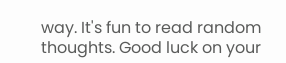way. It's fun to read random thoughts. Good luck on your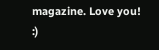magazine. Love you! :)